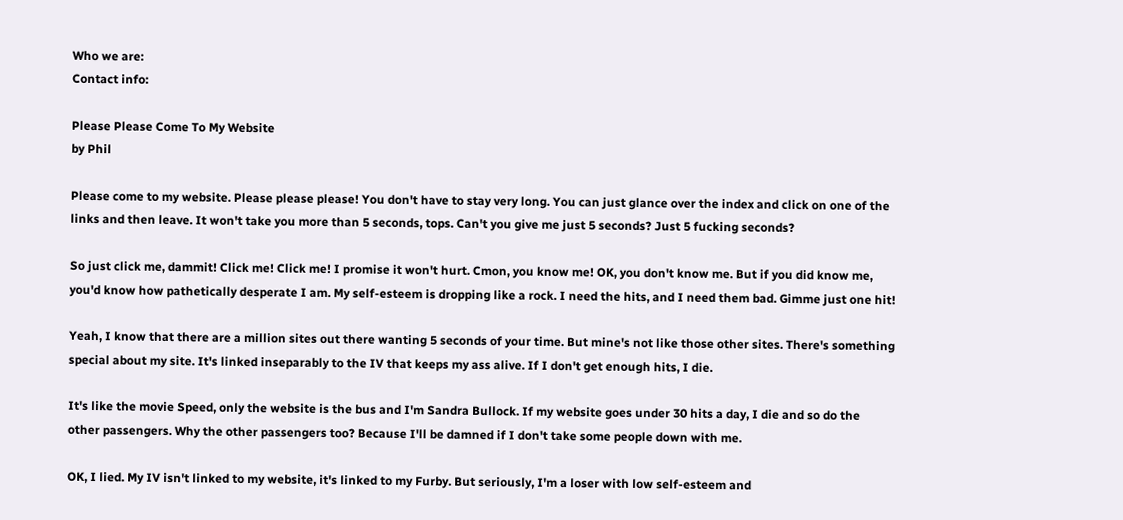Who we are:
Contact info:

Please Please Come To My Website
by Phil

Please come to my website. Please please please! You don't have to stay very long. You can just glance over the index and click on one of the links and then leave. It won't take you more than 5 seconds, tops. Can't you give me just 5 seconds? Just 5 fucking seconds?

So just click me, dammit! Click me! Click me! I promise it won't hurt. Cmon, you know me! OK, you don't know me. But if you did know me, you'd know how pathetically desperate I am. My self-esteem is dropping like a rock. I need the hits, and I need them bad. Gimme just one hit!

Yeah, I know that there are a million sites out there wanting 5 seconds of your time. But mine's not like those other sites. There's something special about my site. It's linked inseparably to the IV that keeps my ass alive. If I don't get enough hits, I die.

It's like the movie Speed, only the website is the bus and I'm Sandra Bullock. If my website goes under 30 hits a day, I die and so do the other passengers. Why the other passengers too? Because I'll be damned if I don't take some people down with me.

OK, I lied. My IV isn't linked to my website, it's linked to my Furby. But seriously, I'm a loser with low self-esteem and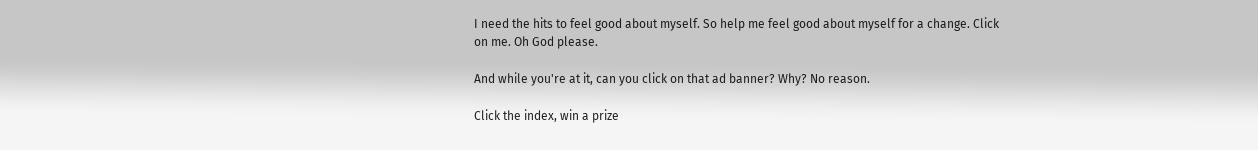I need the hits to feel good about myself. So help me feel good about myself for a change. Click on me. Oh God please.

And while you're at it, can you click on that ad banner? Why? No reason.

Click the index, win a prize